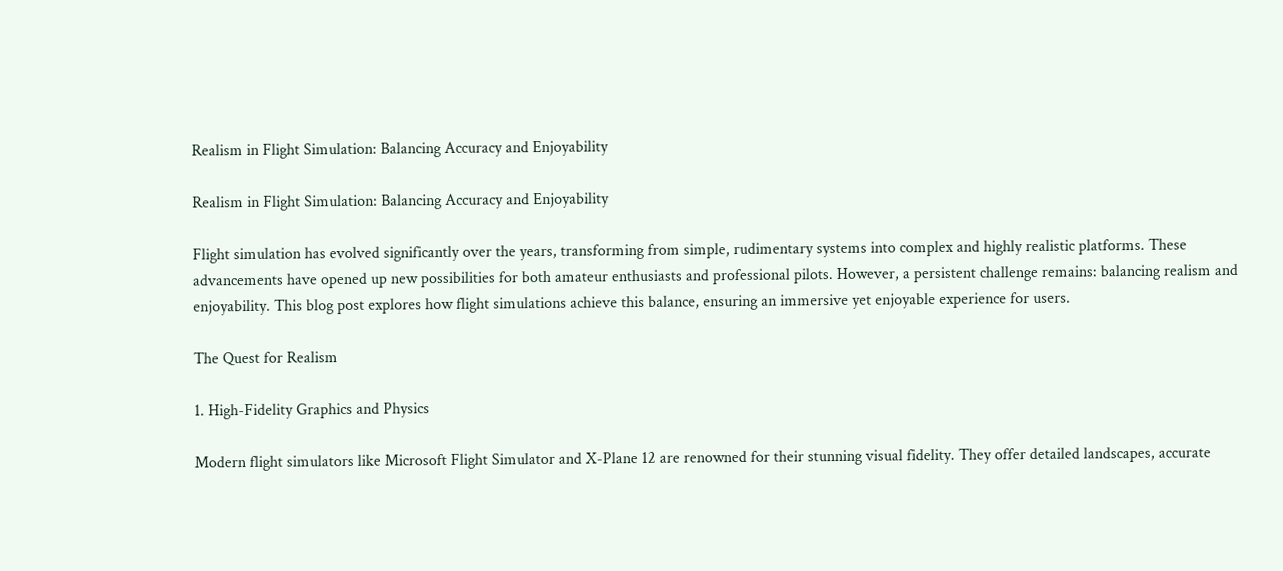Realism in Flight Simulation: Balancing Accuracy and Enjoyability

Realism in Flight Simulation: Balancing Accuracy and Enjoyability

Flight simulation has evolved significantly over the years, transforming from simple, rudimentary systems into complex and highly realistic platforms. These advancements have opened up new possibilities for both amateur enthusiasts and professional pilots. However, a persistent challenge remains: balancing realism and enjoyability. This blog post explores how flight simulations achieve this balance, ensuring an immersive yet enjoyable experience for users.

The Quest for Realism

1. High-Fidelity Graphics and Physics

Modern flight simulators like Microsoft Flight Simulator and X-Plane 12 are renowned for their stunning visual fidelity. They offer detailed landscapes, accurate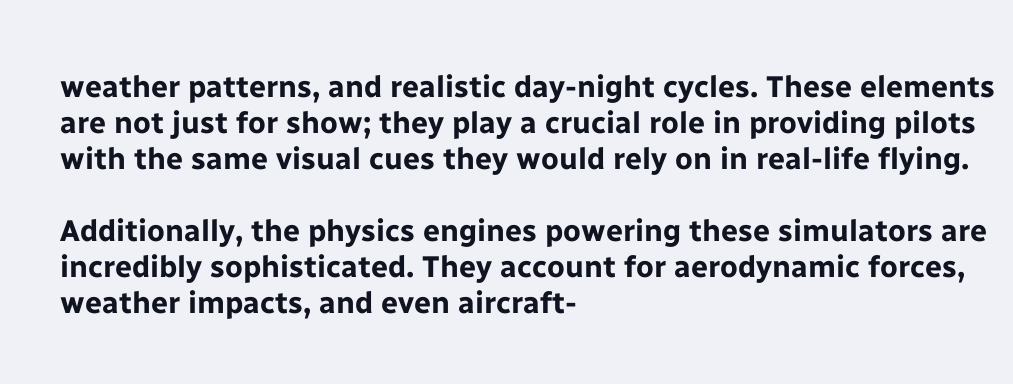weather patterns, and realistic day-night cycles. These elements are not just for show; they play a crucial role in providing pilots with the same visual cues they would rely on in real-life flying.

Additionally, the physics engines powering these simulators are incredibly sophisticated. They account for aerodynamic forces, weather impacts, and even aircraft-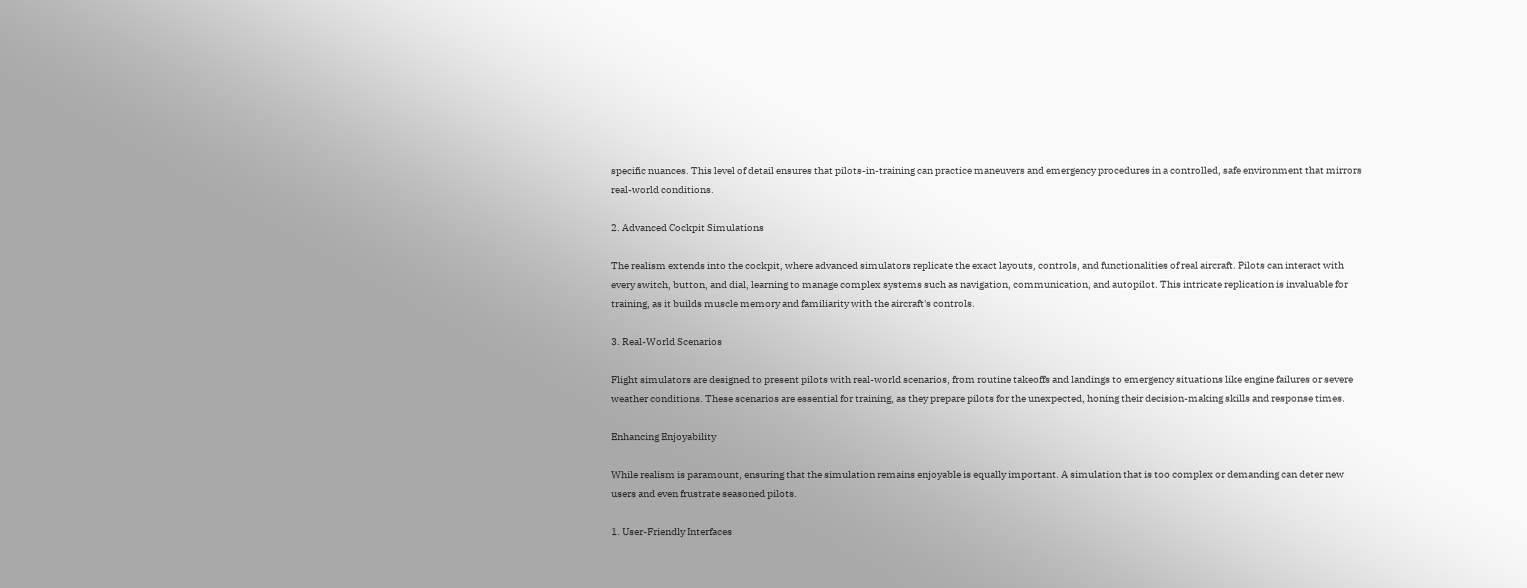specific nuances. This level of detail ensures that pilots-in-training can practice maneuvers and emergency procedures in a controlled, safe environment that mirrors real-world conditions.

2. Advanced Cockpit Simulations

The realism extends into the cockpit, where advanced simulators replicate the exact layouts, controls, and functionalities of real aircraft. Pilots can interact with every switch, button, and dial, learning to manage complex systems such as navigation, communication, and autopilot. This intricate replication is invaluable for training, as it builds muscle memory and familiarity with the aircraft's controls.

3. Real-World Scenarios

Flight simulators are designed to present pilots with real-world scenarios, from routine takeoffs and landings to emergency situations like engine failures or severe weather conditions. These scenarios are essential for training, as they prepare pilots for the unexpected, honing their decision-making skills and response times.

Enhancing Enjoyability

While realism is paramount, ensuring that the simulation remains enjoyable is equally important. A simulation that is too complex or demanding can deter new users and even frustrate seasoned pilots.

1. User-Friendly Interfaces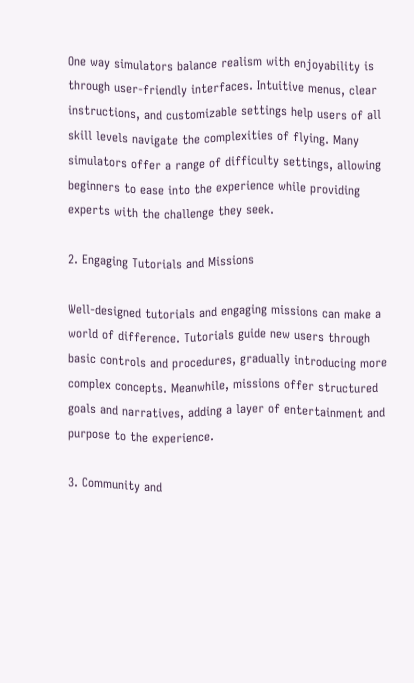One way simulators balance realism with enjoyability is through user-friendly interfaces. Intuitive menus, clear instructions, and customizable settings help users of all skill levels navigate the complexities of flying. Many simulators offer a range of difficulty settings, allowing beginners to ease into the experience while providing experts with the challenge they seek.

2. Engaging Tutorials and Missions

Well-designed tutorials and engaging missions can make a world of difference. Tutorials guide new users through basic controls and procedures, gradually introducing more complex concepts. Meanwhile, missions offer structured goals and narratives, adding a layer of entertainment and purpose to the experience.

3. Community and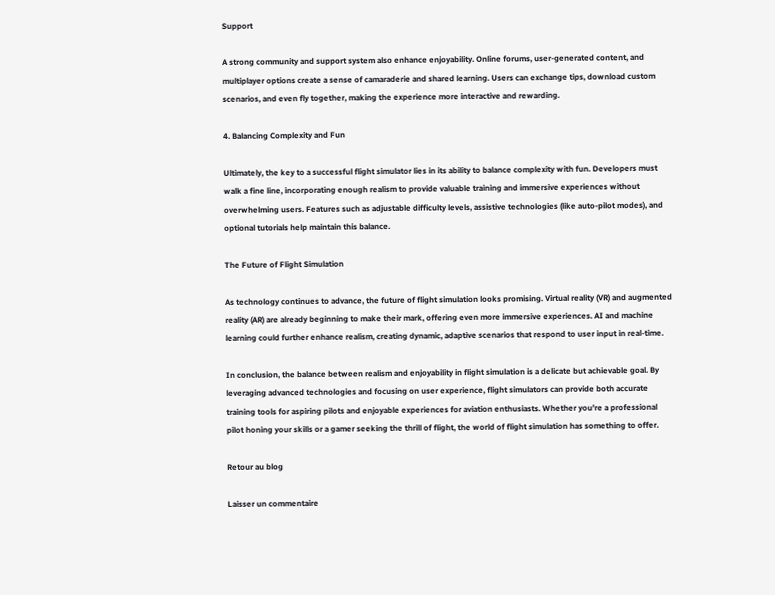Support

A strong community and support system also enhance enjoyability. Online forums, user-generated content, and multiplayer options create a sense of camaraderie and shared learning. Users can exchange tips, download custom scenarios, and even fly together, making the experience more interactive and rewarding.

4. Balancing Complexity and Fun

Ultimately, the key to a successful flight simulator lies in its ability to balance complexity with fun. Developers must walk a fine line, incorporating enough realism to provide valuable training and immersive experiences without overwhelming users. Features such as adjustable difficulty levels, assistive technologies (like auto-pilot modes), and optional tutorials help maintain this balance.

The Future of Flight Simulation

As technology continues to advance, the future of flight simulation looks promising. Virtual reality (VR) and augmented reality (AR) are already beginning to make their mark, offering even more immersive experiences. AI and machine learning could further enhance realism, creating dynamic, adaptive scenarios that respond to user input in real-time.

In conclusion, the balance between realism and enjoyability in flight simulation is a delicate but achievable goal. By leveraging advanced technologies and focusing on user experience, flight simulators can provide both accurate training tools for aspiring pilots and enjoyable experiences for aviation enthusiasts. Whether you're a professional pilot honing your skills or a gamer seeking the thrill of flight, the world of flight simulation has something to offer.

Retour au blog

Laisser un commentaire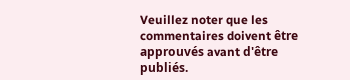Veuillez noter que les commentaires doivent être approuvés avant d'être publiés.